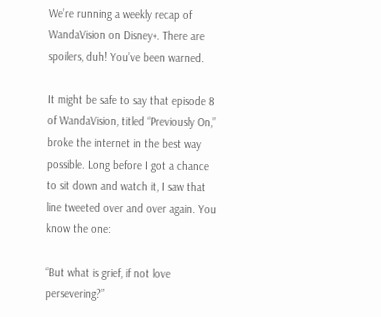We’re running a weekly recap of WandaVision on Disney+. There are spoilers, duh! You’ve been warned.

It might be safe to say that episode 8 of WandaVision, titled “Previously On,” broke the internet in the best way possible. Long before I got a chance to sit down and watch it, I saw that line tweeted over and over again. You know the one:

“But what is grief, if not love persevering?”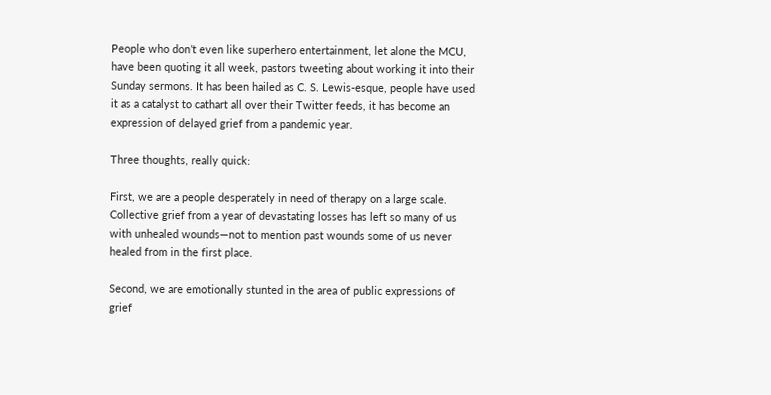People who don’t even like superhero entertainment, let alone the MCU, have been quoting it all week, pastors tweeting about working it into their Sunday sermons. It has been hailed as C. S. Lewis-esque, people have used it as a catalyst to cathart all over their Twitter feeds, it has become an expression of delayed grief from a pandemic year.

Three thoughts, really quick:

First, we are a people desperately in need of therapy on a large scale. Collective grief from a year of devastating losses has left so many of us with unhealed wounds—not to mention past wounds some of us never healed from in the first place.

Second, we are emotionally stunted in the area of public expressions of grief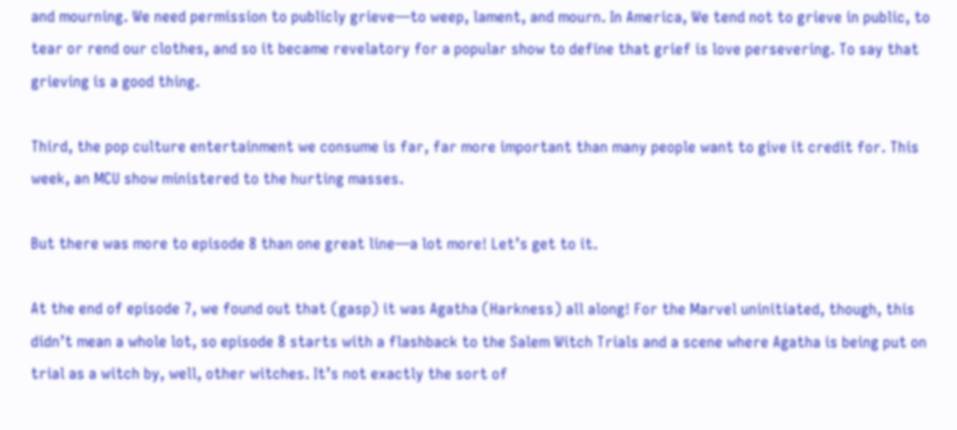and mourning. We need permission to publicly grieve—to weep, lament, and mourn. In America, We tend not to grieve in public, to tear or rend our clothes, and so it became revelatory for a popular show to define that grief is love persevering. To say that grieving is a good thing.

Third, the pop culture entertainment we consume is far, far more important than many people want to give it credit for. This week, an MCU show ministered to the hurting masses.

But there was more to episode 8 than one great line—a lot more! Let’s get to it.

At the end of episode 7, we found out that (gasp) it was Agatha (Harkness) all along! For the Marvel uninitiated, though, this didn’t mean a whole lot, so episode 8 starts with a flashback to the Salem Witch Trials and a scene where Agatha is being put on trial as a witch by, well, other witches. It’s not exactly the sort of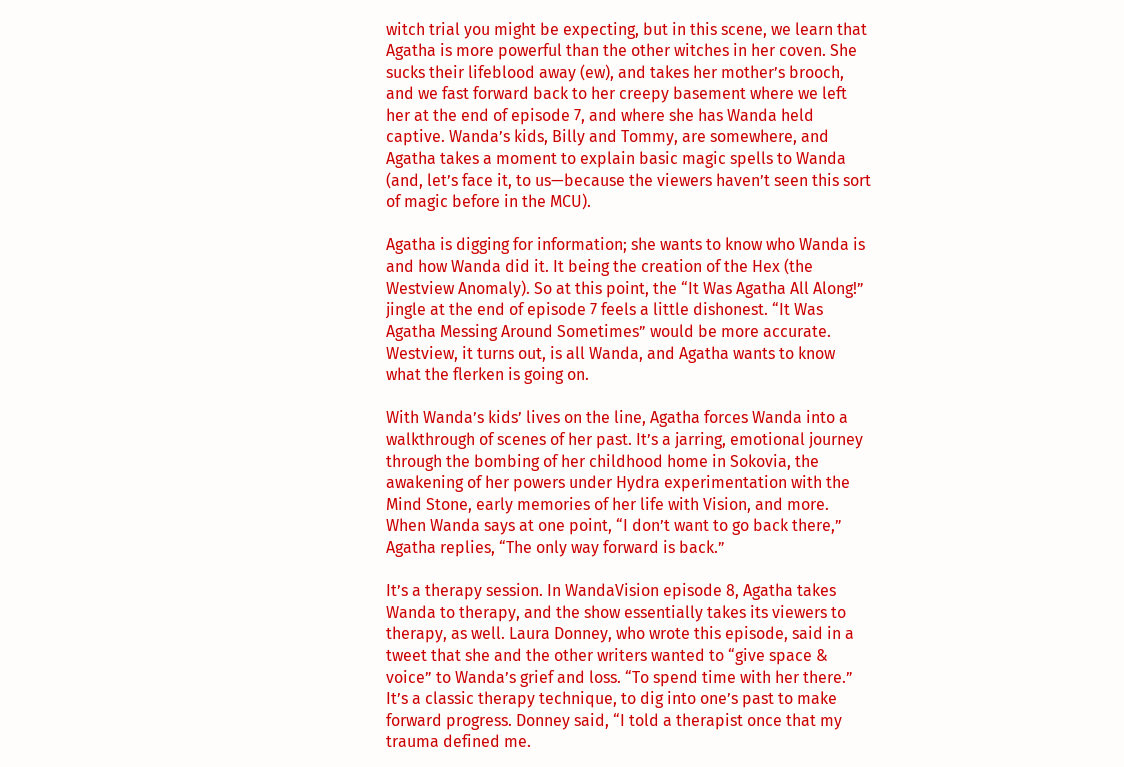witch trial you might be expecting, but in this scene, we learn that Agatha is more powerful than the other witches in her coven. She sucks their lifeblood away (ew), and takes her mother’s brooch, and we fast forward back to her creepy basement where we left her at the end of episode 7, and where she has Wanda held captive. Wanda’s kids, Billy and Tommy, are somewhere, and Agatha takes a moment to explain basic magic spells to Wanda (and, let’s face it, to us—because the viewers haven’t seen this sort of magic before in the MCU).

Agatha is digging for information; she wants to know who Wanda is and how Wanda did it. It being the creation of the Hex (the Westview Anomaly). So at this point, the “It Was Agatha All Along!” jingle at the end of episode 7 feels a little dishonest. “It Was Agatha Messing Around Sometimes” would be more accurate. Westview, it turns out, is all Wanda, and Agatha wants to know what the flerken is going on.

With Wanda’s kids’ lives on the line, Agatha forces Wanda into a walkthrough of scenes of her past. It’s a jarring, emotional journey through the bombing of her childhood home in Sokovia, the awakening of her powers under Hydra experimentation with the Mind Stone, early memories of her life with Vision, and more. When Wanda says at one point, “I don’t want to go back there,” Agatha replies, “The only way forward is back.”

It’s a therapy session. In WandaVision episode 8, Agatha takes Wanda to therapy, and the show essentially takes its viewers to therapy, as well. Laura Donney, who wrote this episode, said in a tweet that she and the other writers wanted to “give space & voice” to Wanda’s grief and loss. “To spend time with her there.” It’s a classic therapy technique, to dig into one’s past to make forward progress. Donney said, “I told a therapist once that my trauma defined me.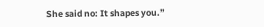She said no: It shapes you.”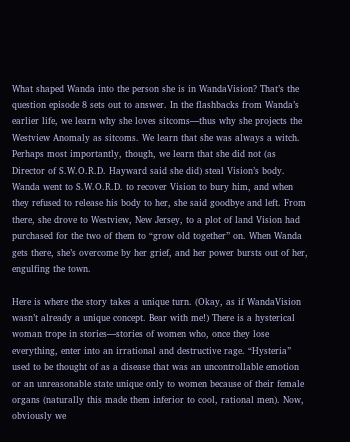What shaped Wanda into the person she is in WandaVision? That’s the question episode 8 sets out to answer. In the flashbacks from Wanda’s earlier life, we learn why she loves sitcoms—thus why she projects the Westview Anomaly as sitcoms. We learn that she was always a witch. Perhaps most importantly, though, we learn that she did not (as Director of S.W.O.R.D. Hayward said she did) steal Vision’s body. Wanda went to S.W.O.R.D. to recover Vision to bury him, and when they refused to release his body to her, she said goodbye and left. From there, she drove to Westview, New Jersey, to a plot of land Vision had purchased for the two of them to “grow old together” on. When Wanda gets there, she’s overcome by her grief, and her power bursts out of her, engulfing the town.

Here is where the story takes a unique turn. (Okay, as if WandaVision wasn’t already a unique concept. Bear with me!) There is a hysterical woman trope in stories—stories of women who, once they lose everything, enter into an irrational and destructive rage. “Hysteria” used to be thought of as a disease that was an uncontrollable emotion or an unreasonable state unique only to women because of their female organs (naturally this made them inferior to cool, rational men). Now, obviously we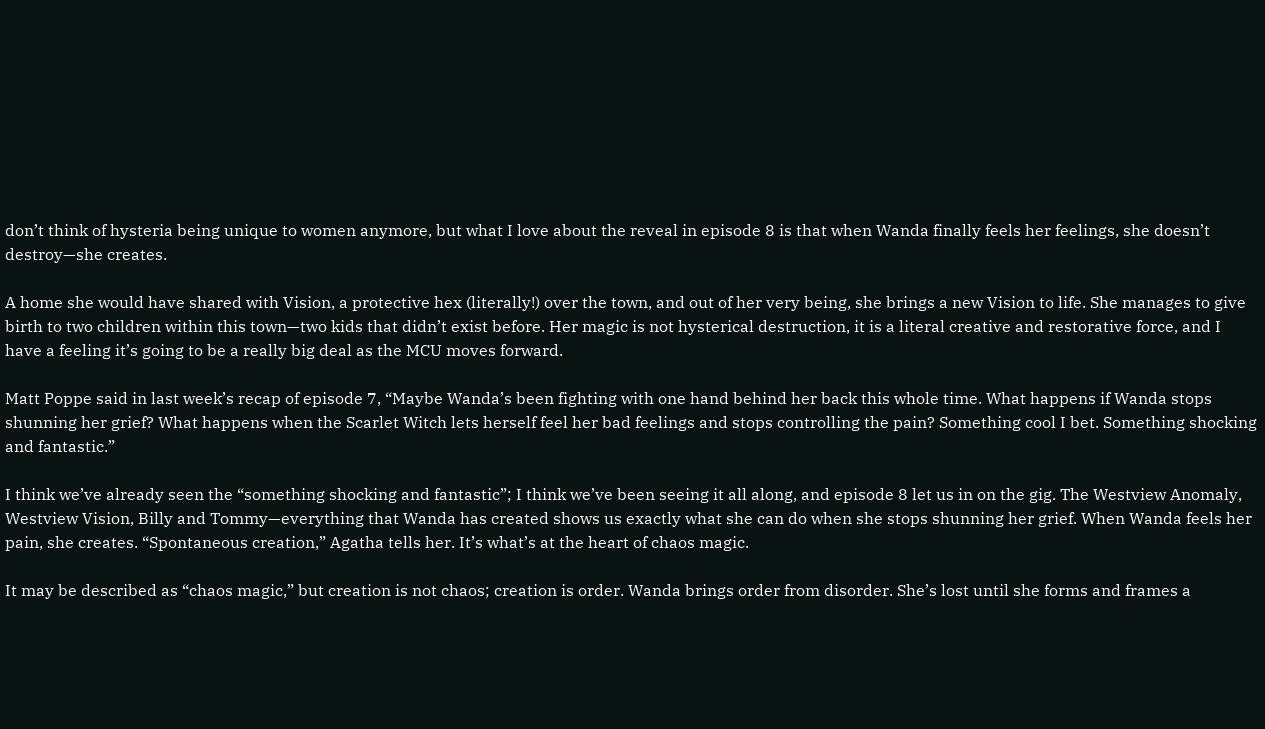don’t think of hysteria being unique to women anymore, but what I love about the reveal in episode 8 is that when Wanda finally feels her feelings, she doesn’t destroy—she creates.

A home she would have shared with Vision, a protective hex (literally!) over the town, and out of her very being, she brings a new Vision to life. She manages to give birth to two children within this town—two kids that didn’t exist before. Her magic is not hysterical destruction, it is a literal creative and restorative force, and I have a feeling it’s going to be a really big deal as the MCU moves forward.

Matt Poppe said in last week’s recap of episode 7, “Maybe Wanda’s been fighting with one hand behind her back this whole time. What happens if Wanda stops shunning her grief? What happens when the Scarlet Witch lets herself feel her bad feelings and stops controlling the pain? Something cool I bet. Something shocking and fantastic.”

I think we’ve already seen the “something shocking and fantastic”; I think we’ve been seeing it all along, and episode 8 let us in on the gig. The Westview Anomaly, Westview Vision, Billy and Tommy—everything that Wanda has created shows us exactly what she can do when she stops shunning her grief. When Wanda feels her pain, she creates. “Spontaneous creation,” Agatha tells her. It’s what’s at the heart of chaos magic.

It may be described as “chaos magic,” but creation is not chaos; creation is order. Wanda brings order from disorder. She’s lost until she forms and frames a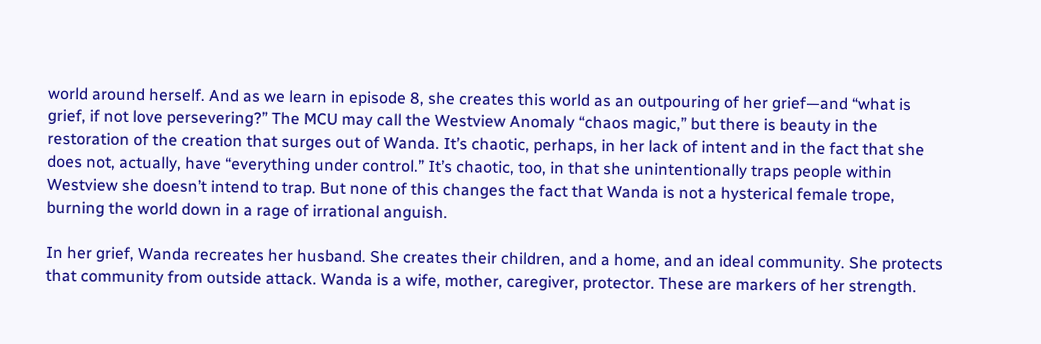world around herself. And as we learn in episode 8, she creates this world as an outpouring of her grief—and “what is grief, if not love persevering?” The MCU may call the Westview Anomaly “chaos magic,” but there is beauty in the restoration of the creation that surges out of Wanda. It’s chaotic, perhaps, in her lack of intent and in the fact that she does not, actually, have “everything under control.” It’s chaotic, too, in that she unintentionally traps people within Westview she doesn’t intend to trap. But none of this changes the fact that Wanda is not a hysterical female trope, burning the world down in a rage of irrational anguish.

In her grief, Wanda recreates her husband. She creates their children, and a home, and an ideal community. She protects that community from outside attack. Wanda is a wife, mother, caregiver, protector. These are markers of her strength.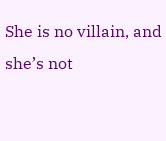She is no villain, and she’s not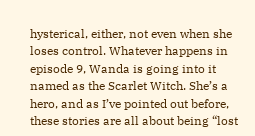hysterical, either, not even when she loses control. Whatever happens in episode 9, Wanda is going into it named as the Scarlet Witch. She’s a hero, and as I’ve pointed out before, these stories are all about being “lost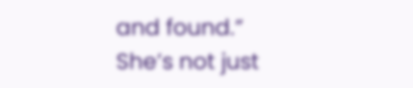and found.” She’s not just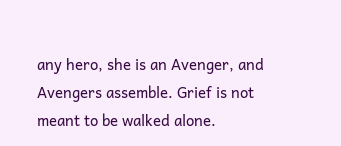any hero, she is an Avenger, and Avengers assemble. Grief is not meant to be walked alone.